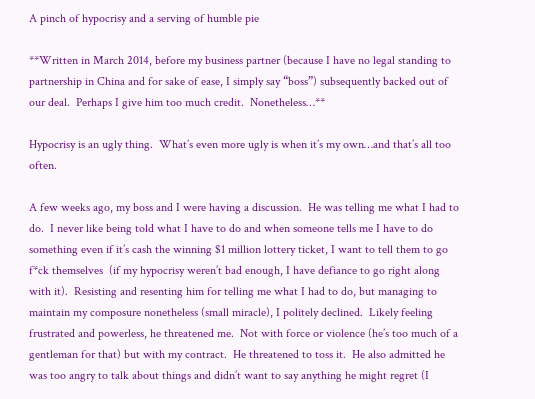A pinch of hypocrisy and a serving of humble pie

**Written in March 2014, before my business partner (because I have no legal standing to partnership in China and for sake of ease, I simply say “boss”) subsequently backed out of our deal.  Perhaps I give him too much credit.  Nonetheless…**

Hypocrisy is an ugly thing.  What’s even more ugly is when it’s my own…and that’s all too often.

A few weeks ago, my boss and I were having a discussion.  He was telling me what I had to do.  I never like being told what I have to do and when someone tells me I have to do something even if it’s cash the winning $1 million lottery ticket, I want to tell them to go f*ck themselves  (if my hypocrisy weren’t bad enough, I have defiance to go right along with it).  Resisting and resenting him for telling me what I had to do, but managing to maintain my composure nonetheless (small miracle), I politely declined.  Likely feeling frustrated and powerless, he threatened me.  Not with force or violence (he’s too much of a gentleman for that) but with my contract.  He threatened to toss it.  He also admitted he was too angry to talk about things and didn’t want to say anything he might regret (I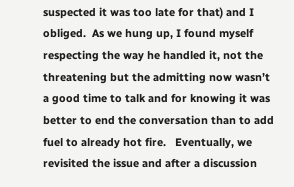suspected it was too late for that) and I obliged.  As we hung up, I found myself respecting the way he handled it, not the threatening but the admitting now wasn’t a good time to talk and for knowing it was better to end the conversation than to add fuel to already hot fire.   Eventually, we revisited the issue and after a discussion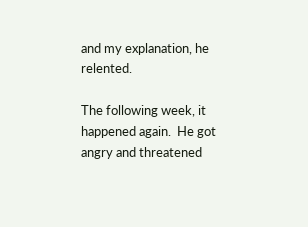and my explanation, he relented.

The following week, it happened again.  He got angry and threatened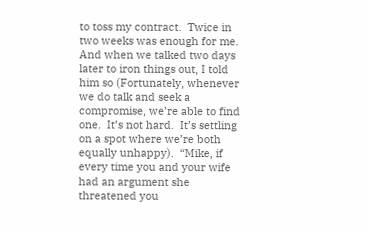to toss my contract.  Twice in two weeks was enough for me.  And when we talked two days later to iron things out, I told him so (Fortunately, whenever we do talk and seek a compromise, we’re able to find one.  It’s not hard.  It’s settling on a spot where we’re both equally unhappy).  “Mike, if every time you and your wife had an argument she threatened you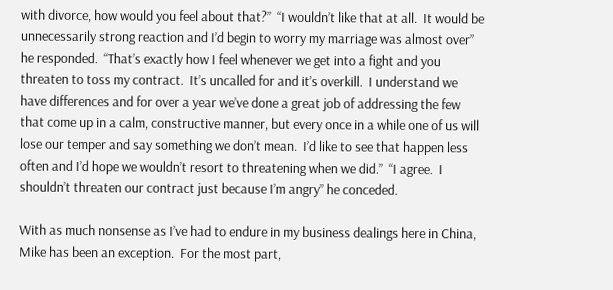with divorce, how would you feel about that?”  “I wouldn’t like that at all.  It would be unnecessarily strong reaction and I’d begin to worry my marriage was almost over” he responded.  “That’s exactly how I feel whenever we get into a fight and you threaten to toss my contract.  It’s uncalled for and it’s overkill.  I understand we have differences and for over a year we’ve done a great job of addressing the few that come up in a calm, constructive manner, but every once in a while one of us will lose our temper and say something we don’t mean.  I’d like to see that happen less often and I’d hope we wouldn’t resort to threatening when we did.”  “I agree.  I shouldn’t threaten our contract just because I’m angry” he conceded.

With as much nonsense as I’ve had to endure in my business dealings here in China, Mike has been an exception.  For the most part,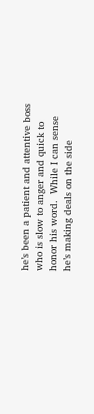he’s been a patient and attentive boss who is slow to anger and quick to honor his word.  While I can sense he’s making deals on the side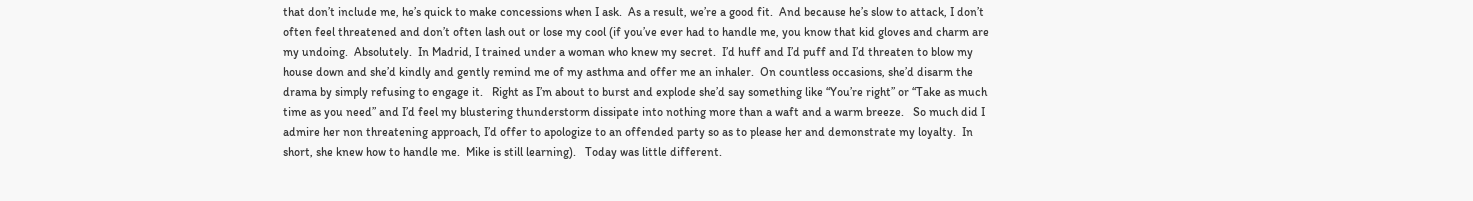that don’t include me, he’s quick to make concessions when I ask.  As a result, we’re a good fit.  And because he’s slow to attack, I don’t often feel threatened and don’t often lash out or lose my cool (if you’ve ever had to handle me, you know that kid gloves and charm are my undoing.  Absolutely.  In Madrid, I trained under a woman who knew my secret.  I’d huff and I’d puff and I’d threaten to blow my house down and she’d kindly and gently remind me of my asthma and offer me an inhaler.  On countless occasions, she’d disarm the drama by simply refusing to engage it.   Right as I’m about to burst and explode she’d say something like “You’re right” or “Take as much time as you need” and I’d feel my blustering thunderstorm dissipate into nothing more than a waft and a warm breeze.   So much did I admire her non threatening approach, I’d offer to apologize to an offended party so as to please her and demonstrate my loyalty.  In short, she knew how to handle me.  Mike is still learning).   Today was little different.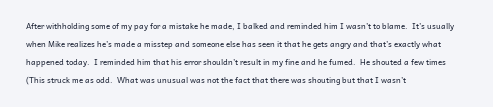After withholding some of my pay for a mistake he made, I balked and reminded him I wasn’t to blame.  It’s usually when Mike realizes he’s made a misstep and someone else has seen it that he gets angry and that’s exactly what happened today.  I reminded him that his error shouldn’t result in my fine and he fumed.  He shouted a few times (This struck me as odd.  What was unusual was not the fact that there was shouting but that I wasn’t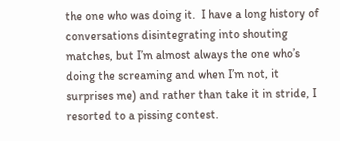the one who was doing it.  I have a long history of conversations disintegrating into shouting matches, but I’m almost always the one who’s doing the screaming and when I’m not, it surprises me) and rather than take it in stride, I resorted to a pissing contest.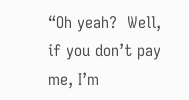“Oh yeah?  Well, if you don’t pay me, I’m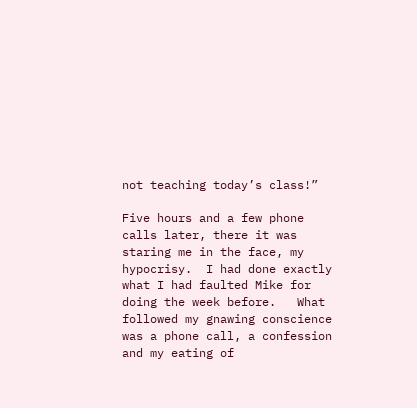not teaching today’s class!”

Five hours and a few phone calls later, there it was staring me in the face, my hypocrisy.  I had done exactly what I had faulted Mike for doing the week before.   What followed my gnawing conscience was a phone call, a confession and my eating of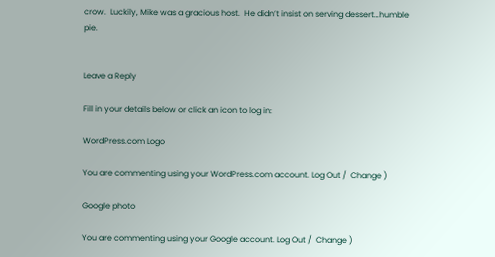crow.  Luckily, Mike was a gracious host.  He didn’t insist on serving dessert…humble pie.


Leave a Reply

Fill in your details below or click an icon to log in:

WordPress.com Logo

You are commenting using your WordPress.com account. Log Out /  Change )

Google photo

You are commenting using your Google account. Log Out /  Change )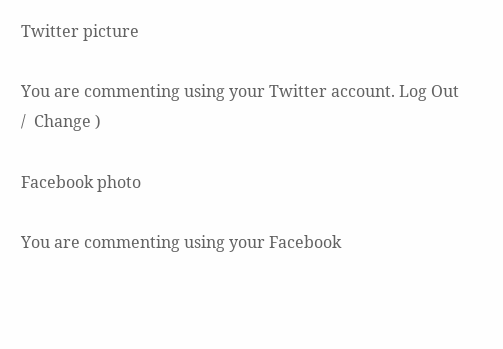Twitter picture

You are commenting using your Twitter account. Log Out /  Change )

Facebook photo

You are commenting using your Facebook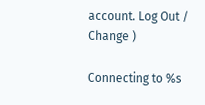account. Log Out /  Change )

Connecting to %s